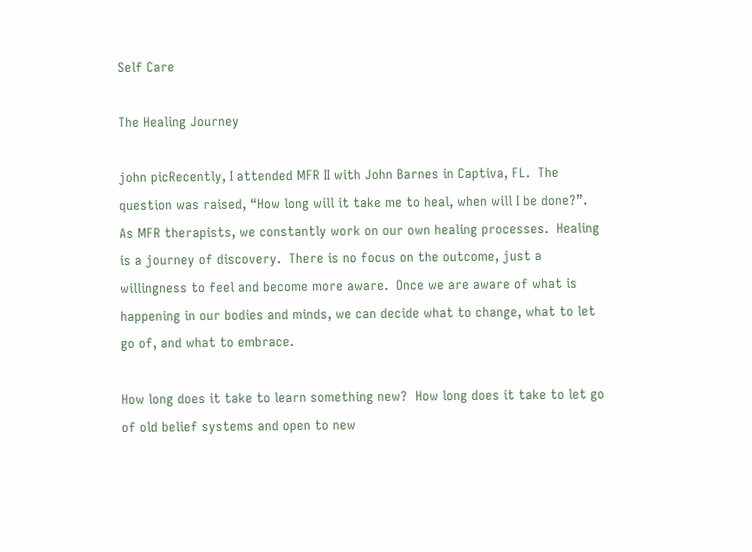Self Care

The Healing Journey

john picRecently, I attended MFR II with John Barnes in Captiva, FL.  The question was raised, “How long will it take me to heal, when will I be done?”.   As MFR therapists, we constantly work on our own healing processes.  Healing is a journey of discovery.  There is no focus on the outcome, just a willingness to feel and become more aware.  Once we are aware of what is happening in our bodies and minds, we can decide what to change, what to let go of, and what to embrace.

How long does it take to learn something new?  How long does it take to let go of old belief systems and open to new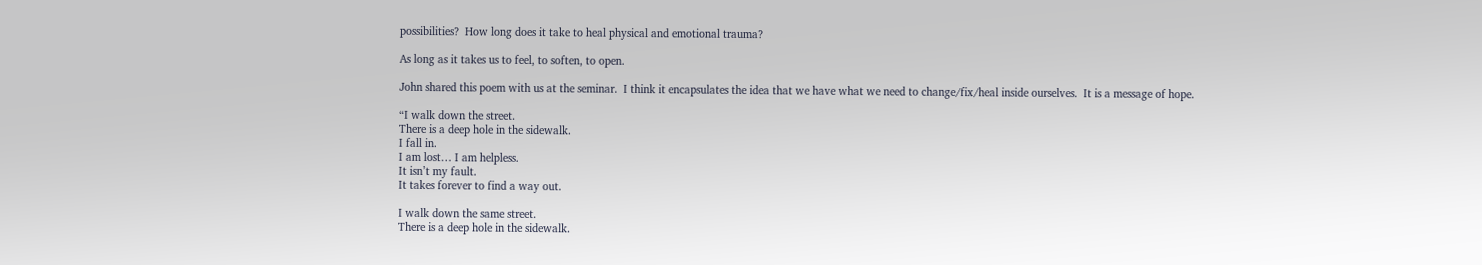possibilities?  How long does it take to heal physical and emotional trauma?

As long as it takes us to feel, to soften, to open.

John shared this poem with us at the seminar.  I think it encapsulates the idea that we have what we need to change/fix/heal inside ourselves.  It is a message of hope.

“I walk down the street.
There is a deep hole in the sidewalk.
I fall in.
I am lost… I am helpless.
It isn’t my fault.
It takes forever to find a way out.

I walk down the same street.
There is a deep hole in the sidewalk.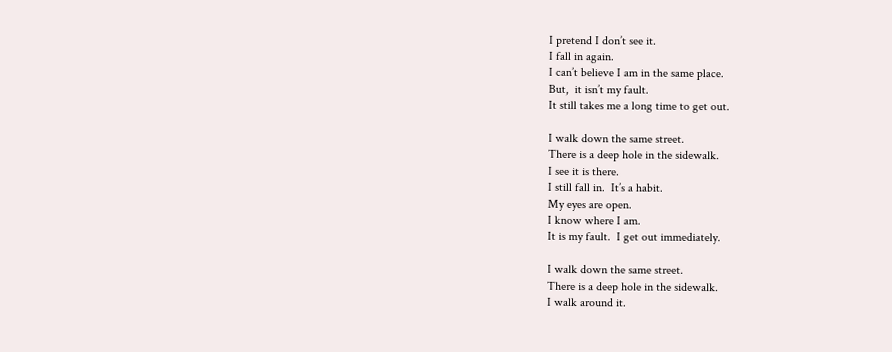I pretend I don’t see it.
I fall in again.
I can’t believe I am in the same place.
But,  it isn’t my fault.
It still takes me a long time to get out.

I walk down the same street.
There is a deep hole in the sidewalk.
I see it is there.
I still fall in.  It’s a habit.
My eyes are open.
I know where I am.
It is my fault.  I get out immediately.

I walk down the same street.
There is a deep hole in the sidewalk.
I walk around it.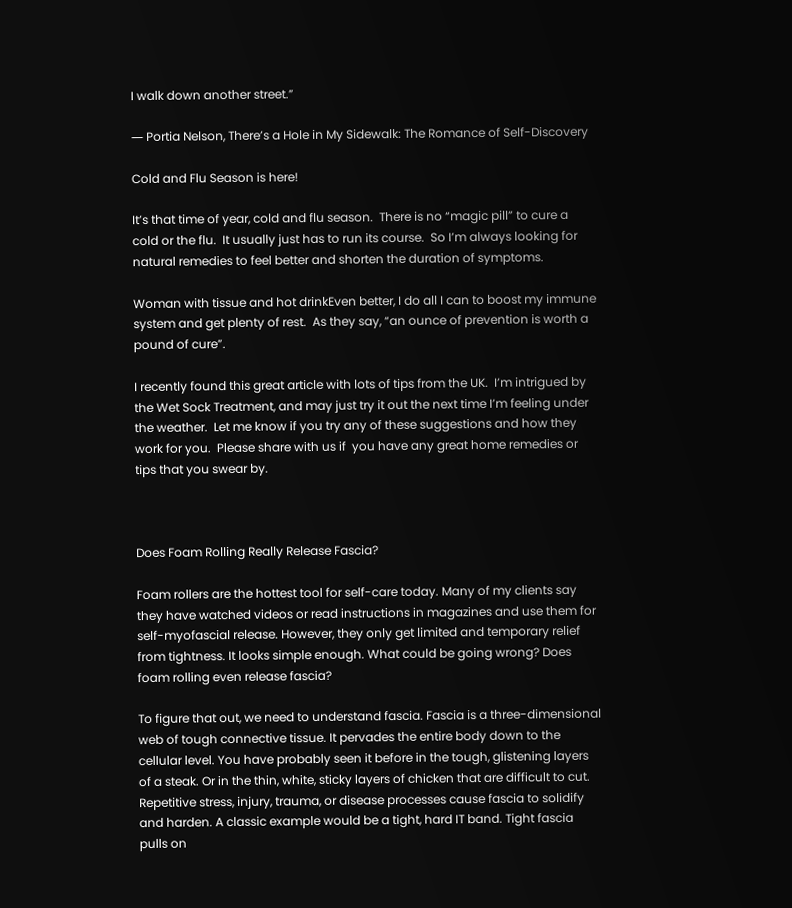I walk down another street.”

― Portia Nelson, There’s a Hole in My Sidewalk: The Romance of Self-Discovery

Cold and Flu Season is here!

It’s that time of year, cold and flu season.  There is no “magic pill” to cure a cold or the flu.  It usually just has to run its course.  So I’m always looking for natural remedies to feel better and shorten the duration of symptoms.

Woman with tissue and hot drinkEven better, I do all I can to boost my immune system and get plenty of rest.  As they say, “an ounce of prevention is worth a pound of cure”.

I recently found this great article with lots of tips from the UK.  I’m intrigued by the Wet Sock Treatment, and may just try it out the next time I’m feeling under the weather.  Let me know if you try any of these suggestions and how they work for you.  Please share with us if  you have any great home remedies or tips that you swear by.



Does Foam Rolling Really Release Fascia?

Foam rollers are the hottest tool for self-care today. Many of my clients say they have watched videos or read instructions in magazines and use them for self-myofascial release. However, they only get limited and temporary relief from tightness. It looks simple enough. What could be going wrong? Does foam rolling even release fascia?

To figure that out, we need to understand fascia. Fascia is a three-dimensional web of tough connective tissue. It pervades the entire body down to the cellular level. You have probably seen it before in the tough, glistening layers of a steak. Or in the thin, white, sticky layers of chicken that are difficult to cut. Repetitive stress, injury, trauma, or disease processes cause fascia to solidify and harden. A classic example would be a tight, hard IT band. Tight fascia pulls on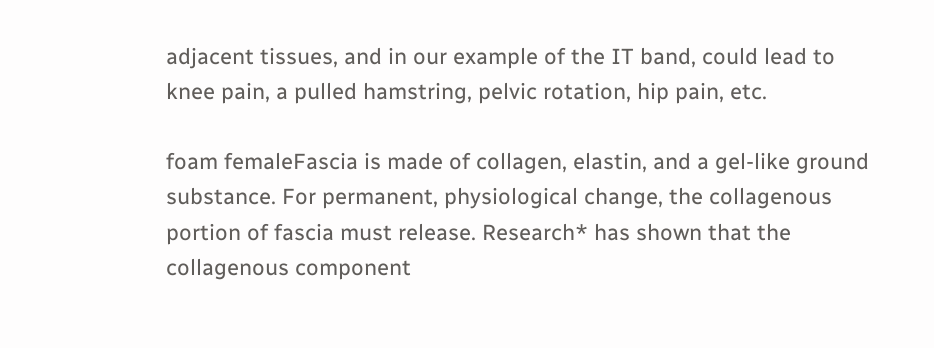adjacent tissues, and in our example of the IT band, could lead to knee pain, a pulled hamstring, pelvic rotation, hip pain, etc.

foam femaleFascia is made of collagen, elastin, and a gel-like ground substance. For permanent, physiological change, the collagenous portion of fascia must release. Research* has shown that the collagenous component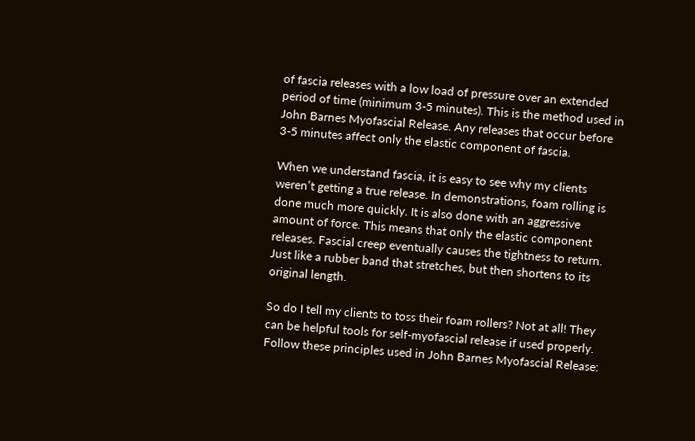of fascia releases with a low load of pressure over an extended period of time (minimum 3-5 minutes). This is the method used in John Barnes Myofascial Release. Any releases that occur before 3-5 minutes affect only the elastic component of fascia.

When we understand fascia, it is easy to see why my clients weren’t getting a true release. In demonstrations, foam rolling is done much more quickly. It is also done with an aggressive amount of force. This means that only the elastic component releases. Fascial creep eventually causes the tightness to return. Just like a rubber band that stretches, but then shortens to its original length.

So do I tell my clients to toss their foam rollers? Not at all! They can be helpful tools for self-myofascial release if used properly. Follow these principles used in John Barnes Myofascial Release: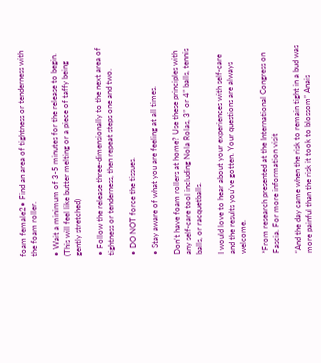foam female2• Find an area of tightness or tenderness with the foam roller.

• Wait a minimum of 3-5 minutes for the release to begin. (This will feel like butter melting or a piece of taffy being gently stretched)

• Follow the release three-dimensionally to the next area of tightness or tenderness, then repeat steps one and two.

• DO NOT force the tissues.

• Stay aware of what you are feeling at all times.

Don’t have foam rollers at home? Use these principles with any self-care tool including Nola Rolas, 3” or 4” balls, tennis balls, or racquetballs.

I would love to hear about your experiences with self-care and the results you’ve gotten. Your questions are always welcome.

*From research presented at the International Congress on Fascia. For more information visit

“And the day came when the risk to remain tight in a bud was more painful than the risk it took to blossom” Anais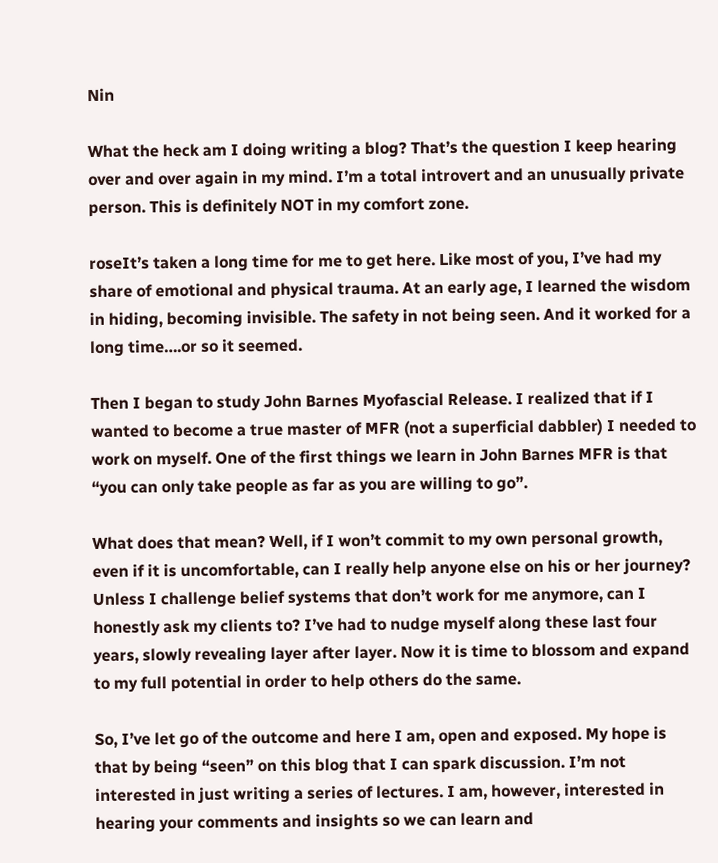Nin

What the heck am I doing writing a blog? That’s the question I keep hearing over and over again in my mind. I’m a total introvert and an unusually private person. This is definitely NOT in my comfort zone.

roseIt’s taken a long time for me to get here. Like most of you, I’ve had my share of emotional and physical trauma. At an early age, I learned the wisdom in hiding, becoming invisible. The safety in not being seen. And it worked for a long time….or so it seemed.

Then I began to study John Barnes Myofascial Release. I realized that if I wanted to become a true master of MFR (not a superficial dabbler) I needed to work on myself. One of the first things we learn in John Barnes MFR is that “you can only take people as far as you are willing to go”.

What does that mean? Well, if I won’t commit to my own personal growth, even if it is uncomfortable, can I really help anyone else on his or her journey? Unless I challenge belief systems that don’t work for me anymore, can I honestly ask my clients to? I’ve had to nudge myself along these last four years, slowly revealing layer after layer. Now it is time to blossom and expand to my full potential in order to help others do the same.

So, I’ve let go of the outcome and here I am, open and exposed. My hope is that by being “seen” on this blog that I can spark discussion. I’m not interested in just writing a series of lectures. I am, however, interested in hearing your comments and insights so we can learn and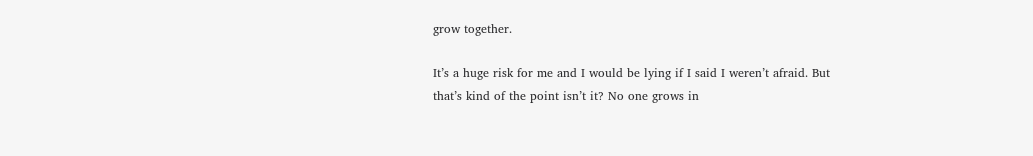grow together.

It’s a huge risk for me and I would be lying if I said I weren’t afraid. But that’s kind of the point isn’t it? No one grows in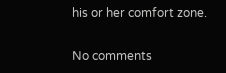his or her comfort zone.

No comments